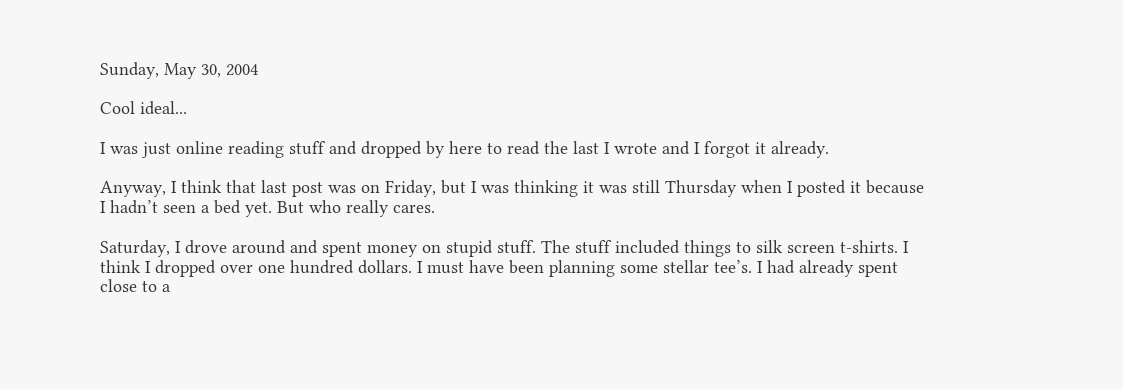Sunday, May 30, 2004

Cool ideal...

I was just online reading stuff and dropped by here to read the last I wrote and I forgot it already.

Anyway, I think that last post was on Friday, but I was thinking it was still Thursday when I posted it because I hadn’t seen a bed yet. But who really cares.

Saturday, I drove around and spent money on stupid stuff. The stuff included things to silk screen t-shirts. I think I dropped over one hundred dollars. I must have been planning some stellar tee’s. I had already spent close to a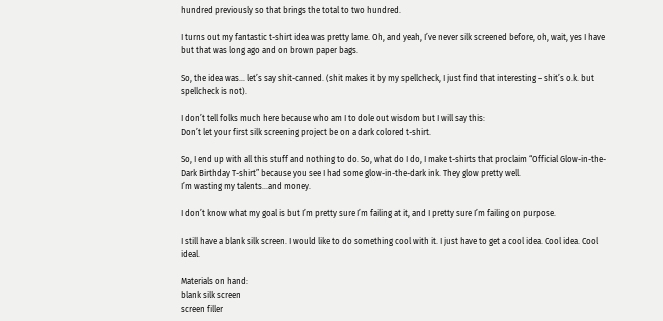hundred previously so that brings the total to two hundred.

I turns out my fantastic t-shirt idea was pretty lame. Oh, and yeah, I’ve never silk screened before, oh, wait, yes I have but that was long ago and on brown paper bags.

So, the idea was... let’s say shit-canned. (shit makes it by my spellcheck, I just find that interesting – shit’s o.k. but spellcheck is not).

I don’t tell folks much here because who am I to dole out wisdom but I will say this:
Don’t let your first silk screening project be on a dark colored t-shirt.

So, I end up with all this stuff and nothing to do. So, what do I do, I make t-shirts that proclaim “Official Glow-in-the-Dark Birthday T-shirt” because you see I had some glow-in-the-dark ink. They glow pretty well.
I’m wasting my talents...and money.

I don’t know what my goal is but I’m pretty sure I’m failing at it, and I pretty sure I’m failing on purpose.

I still have a blank silk screen. I would like to do something cool with it. I just have to get a cool idea. Cool idea. Cool ideal.

Materials on hand:
blank silk screen
screen filler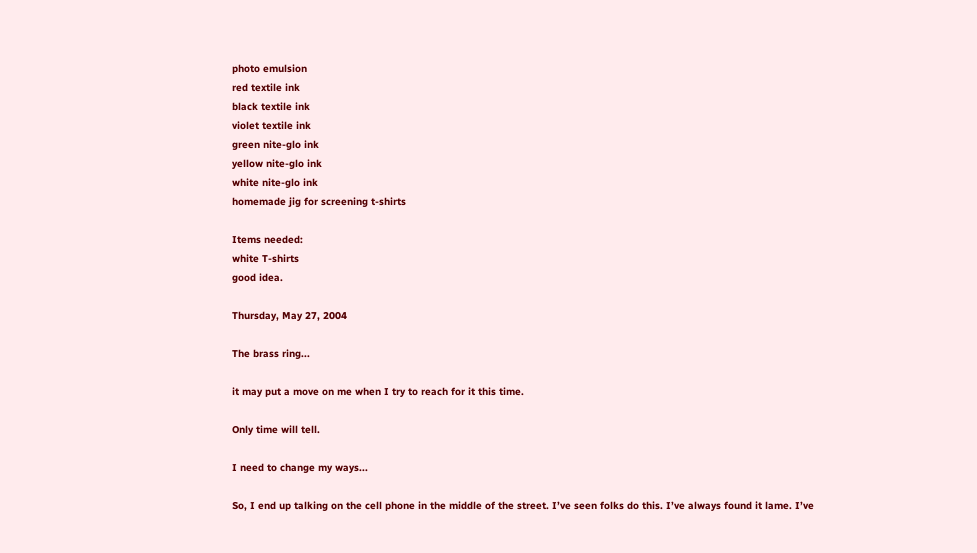photo emulsion
red textile ink
black textile ink
violet textile ink
green nite-glo ink
yellow nite-glo ink
white nite-glo ink
homemade jig for screening t-shirts

Items needed:
white T-shirts
good idea.

Thursday, May 27, 2004

The brass ring...

it may put a move on me when I try to reach for it this time.

Only time will tell.

I need to change my ways...

So, I end up talking on the cell phone in the middle of the street. I’ve seen folks do this. I’ve always found it lame. I’ve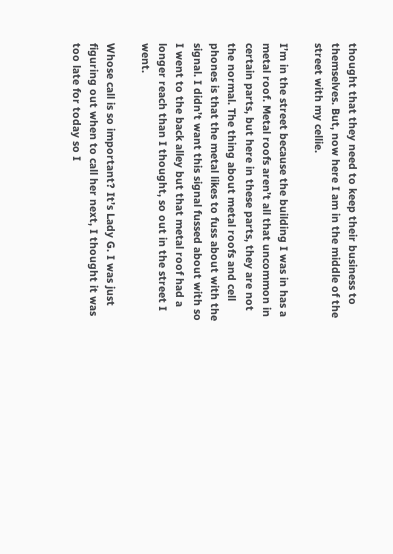thought that they need to keep their business to themselves. But, now here I am in the middle of the street with my cellie.

I’m in the street because the building I was in has a metal roof. Metal roofs aren’t all that uncommon in certain parts, but here in these parts, they are not the normal. The thing about metal roofs and cell phones is that the metal likes to fuss about with the signal. I didn’t want this signal fussed about with so I went to the back alley but that metal roof had a longer reach than I thought, so out in the street I went.

Whose call is so important? It’s Lady G. I was just figuring out when to call her next, I thought it was too late for today so I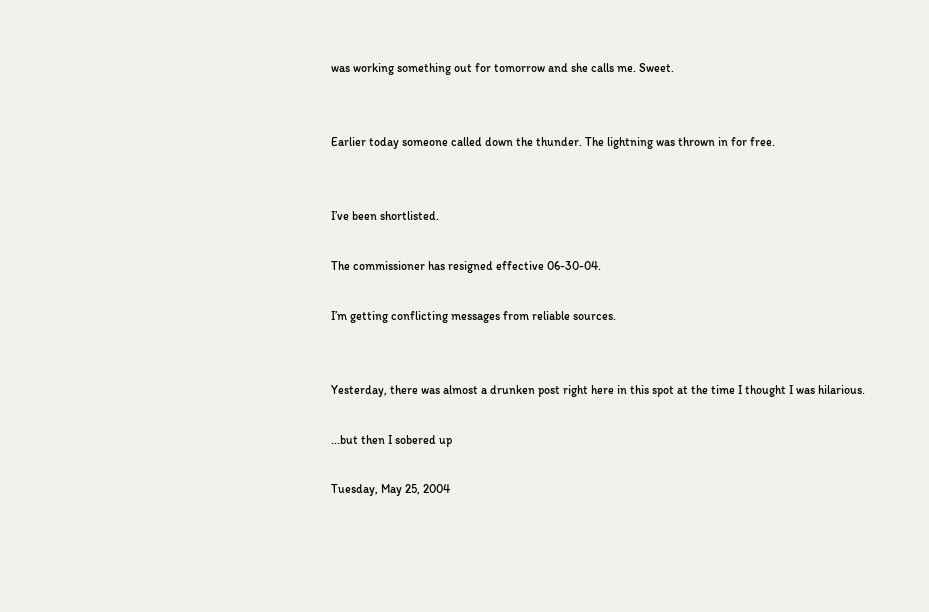was working something out for tomorrow and she calls me. Sweet.


Earlier today someone called down the thunder. The lightning was thrown in for free.


I’ve been shortlisted.

The commissioner has resigned effective 06-30-04.

I’m getting conflicting messages from reliable sources.


Yesterday, there was almost a drunken post right here in this spot at the time I thought I was hilarious.

...but then I sobered up

Tuesday, May 25, 2004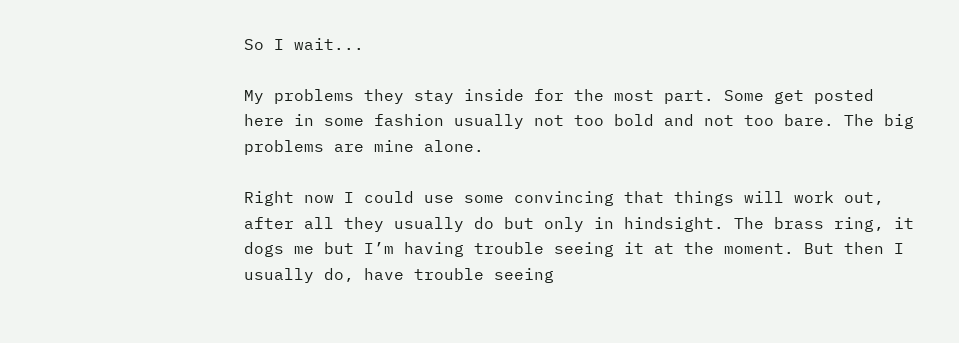So I wait...

My problems they stay inside for the most part. Some get posted here in some fashion usually not too bold and not too bare. The big problems are mine alone.

Right now I could use some convincing that things will work out, after all they usually do but only in hindsight. The brass ring, it dogs me but I’m having trouble seeing it at the moment. But then I usually do, have trouble seeing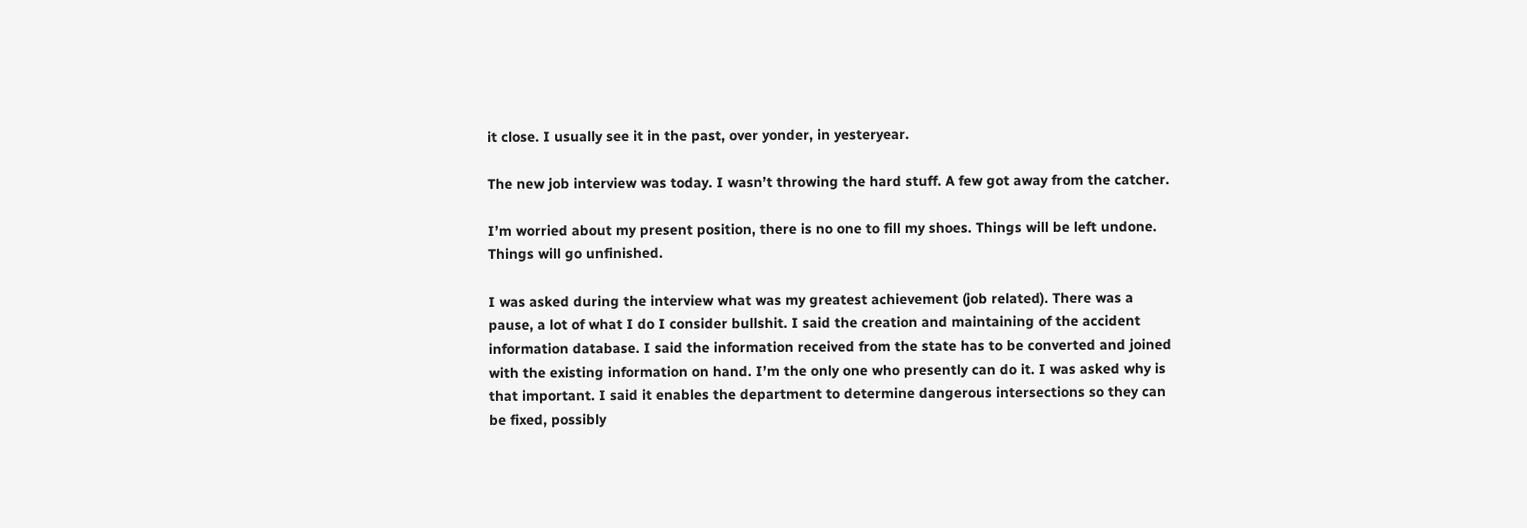it close. I usually see it in the past, over yonder, in yesteryear.

The new job interview was today. I wasn’t throwing the hard stuff. A few got away from the catcher.

I’m worried about my present position, there is no one to fill my shoes. Things will be left undone. Things will go unfinished.

I was asked during the interview what was my greatest achievement (job related). There was a pause, a lot of what I do I consider bullshit. I said the creation and maintaining of the accident information database. I said the information received from the state has to be converted and joined with the existing information on hand. I’m the only one who presently can do it. I was asked why is that important. I said it enables the department to determine dangerous intersections so they can be fixed, possibly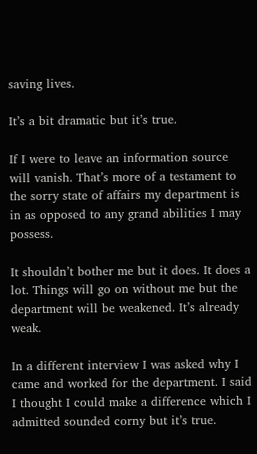saving lives.

It’s a bit dramatic but it’s true.

If I were to leave an information source will vanish. That’s more of a testament to the sorry state of affairs my department is in as opposed to any grand abilities I may possess.

It shouldn’t bother me but it does. It does a lot. Things will go on without me but the department will be weakened. It’s already weak.

In a different interview I was asked why I came and worked for the department. I said I thought I could make a difference which I admitted sounded corny but it’s true.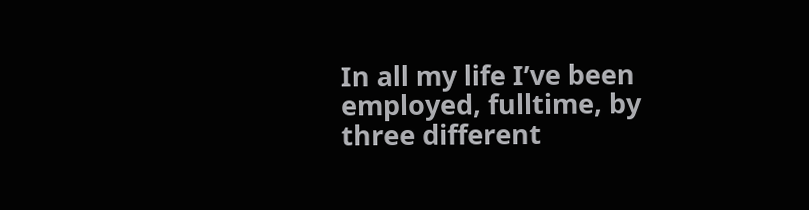In all my life I’ve been employed, fulltime, by three different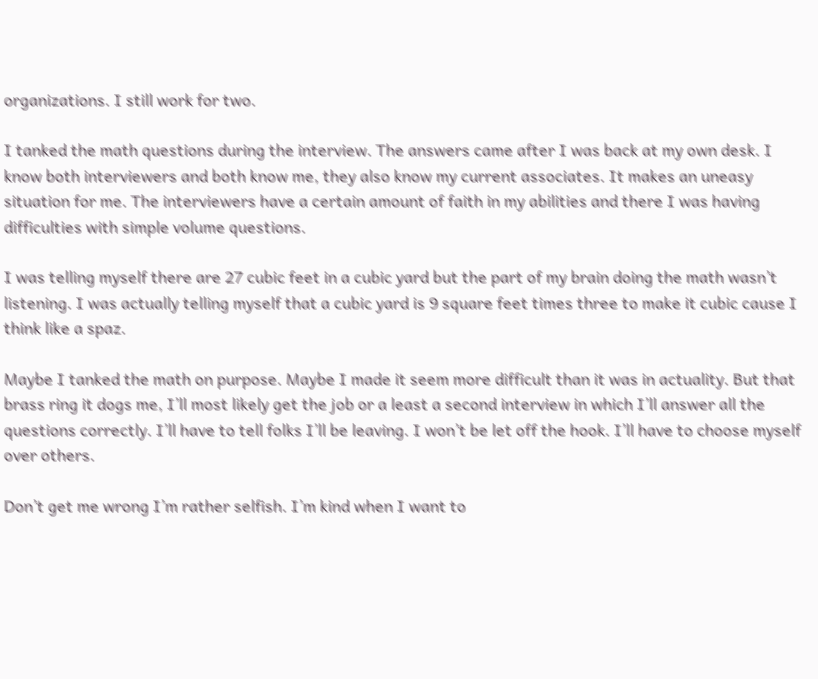organizations. I still work for two.

I tanked the math questions during the interview. The answers came after I was back at my own desk. I know both interviewers and both know me, they also know my current associates. It makes an uneasy situation for me. The interviewers have a certain amount of faith in my abilities and there I was having difficulties with simple volume questions.

I was telling myself there are 27 cubic feet in a cubic yard but the part of my brain doing the math wasn’t listening. I was actually telling myself that a cubic yard is 9 square feet times three to make it cubic cause I think like a spaz.

Maybe I tanked the math on purpose. Maybe I made it seem more difficult than it was in actuality. But that brass ring it dogs me, I’ll most likely get the job or a least a second interview in which I’ll answer all the questions correctly. I’ll have to tell folks I’ll be leaving. I won’t be let off the hook. I’ll have to choose myself over others.

Don’t get me wrong I’m rather selfish. I’m kind when I want to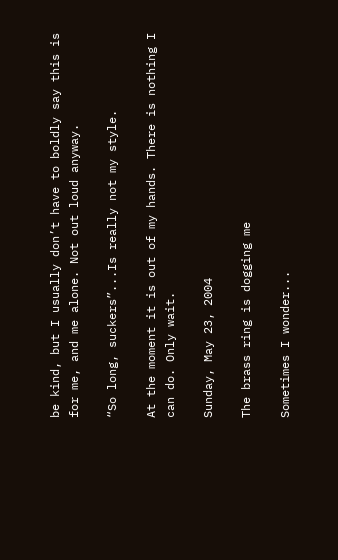be kind, but I usually don’t have to boldly say this is for me, and me alone. Not out loud anyway.

“So long, suckers”...Is really not my style.

At the moment it is out of my hands. There is nothing I can do. Only wait.

Sunday, May 23, 2004

The brass ring is dogging me

Sometimes I wonder...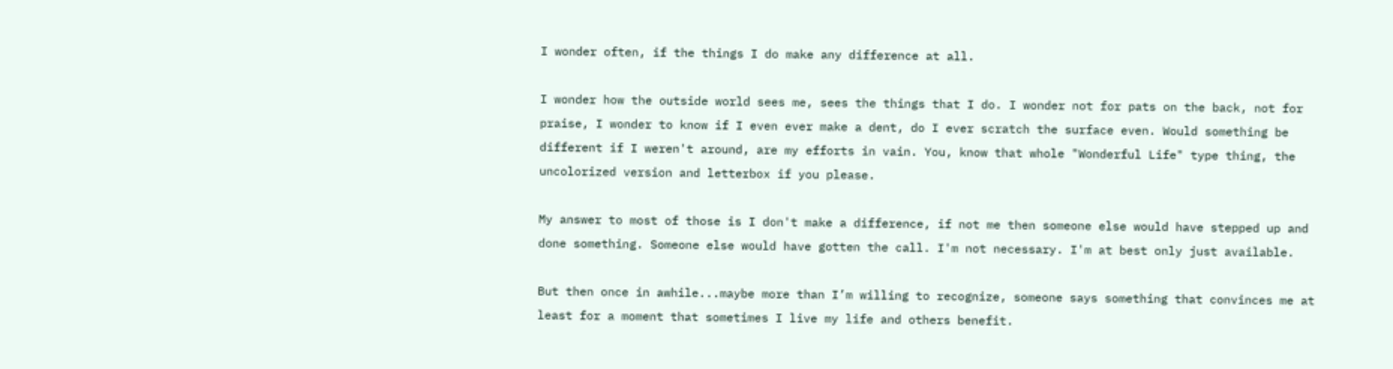I wonder often, if the things I do make any difference at all.

I wonder how the outside world sees me, sees the things that I do. I wonder not for pats on the back, not for praise, I wonder to know if I even ever make a dent, do I ever scratch the surface even. Would something be different if I weren't around, are my efforts in vain. You, know that whole "Wonderful Life" type thing, the uncolorized version and letterbox if you please.

My answer to most of those is I don't make a difference, if not me then someone else would have stepped up and done something. Someone else would have gotten the call. I'm not necessary. I'm at best only just available.

But then once in awhile...maybe more than I’m willing to recognize, someone says something that convinces me at least for a moment that sometimes I live my life and others benefit.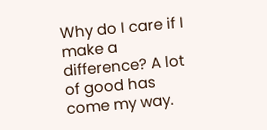Why do I care if I make a difference? A lot of good has come my way.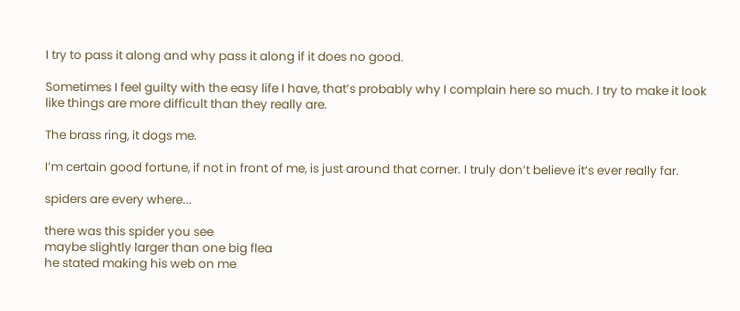I try to pass it along and why pass it along if it does no good.

Sometimes I feel guilty with the easy life I have, that’s probably why I complain here so much. I try to make it look like things are more difficult than they really are.

The brass ring, it dogs me.

I’m certain good fortune, if not in front of me, is just around that corner. I truly don’t believe it’s ever really far.

spiders are every where...

there was this spider you see
maybe slightly larger than one big flea
he stated making his web on me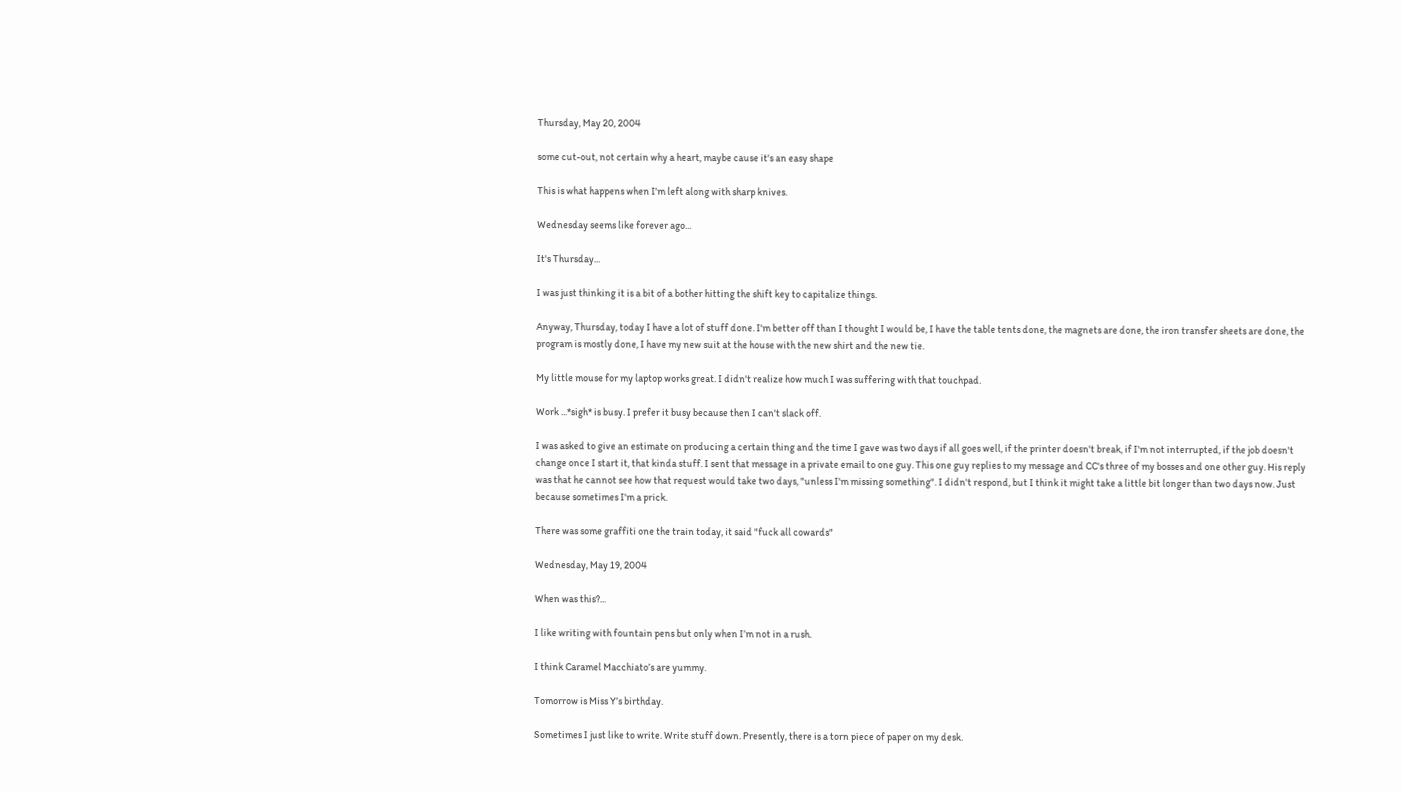Thursday, May 20, 2004

some cut-out, not certain why a heart, maybe cause it's an easy shape

This is what happens when I'm left along with sharp knives.

Wednesday seems like forever ago...

It's Thursday...

I was just thinking it is a bit of a bother hitting the shift key to capitalize things.

Anyway, Thursday, today I have a lot of stuff done. I'm better off than I thought I would be, I have the table tents done, the magnets are done, the iron transfer sheets are done, the program is mostly done, I have my new suit at the house with the new shirt and the new tie.

My little mouse for my laptop works great. I didn't realize how much I was suffering with that touchpad.

Work ...*sigh* is busy. I prefer it busy because then I can't slack off.

I was asked to give an estimate on producing a certain thing and the time I gave was two days if all goes well, if the printer doesn't break, if I'm not interrupted, if the job doesn't change once I start it, that kinda stuff. I sent that message in a private email to one guy. This one guy replies to my message and CC's three of my bosses and one other guy. His reply was that he cannot see how that request would take two days, "unless I'm missing something". I didn't respond, but I think it might take a little bit longer than two days now. Just because sometimes I'm a prick.

There was some graffiti one the train today, it said "fuck all cowards"

Wednesday, May 19, 2004

When was this?...

I like writing with fountain pens but only when I’m not in a rush.

I think Caramel Macchiato’s are yummy.

Tomorrow is Miss Y’s birthday.

Sometimes I just like to write. Write stuff down. Presently, there is a torn piece of paper on my desk.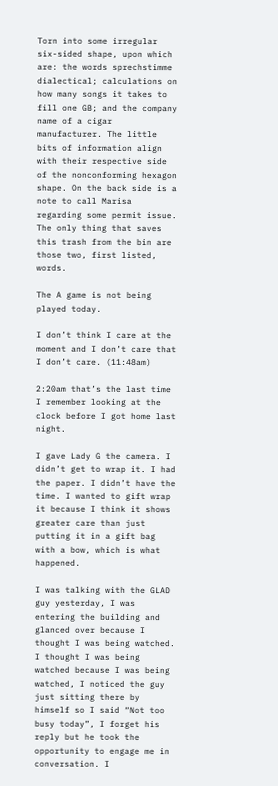Torn into some irregular six-sided shape, upon which are: the words sprechstimme dialectical; calculations on how many songs it takes to fill one GB; and the company name of a cigar manufacturer. The little bits of information align with their respective side of the nonconforming hexagon shape. On the back side is a note to call Marisa regarding some permit issue. The only thing that saves this trash from the bin are those two, first listed, words.

The A game is not being played today.

I don’t think I care at the moment and I don’t care that I don’t care. (11:48am)

2:20am that’s the last time I remember looking at the clock before I got home last night.

I gave Lady G the camera. I didn’t get to wrap it. I had the paper. I didn’t have the time. I wanted to gift wrap it because I think it shows greater care than just putting it in a gift bag with a bow, which is what happened.

I was talking with the GLAD guy yesterday, I was entering the building and glanced over because I thought I was being watched. I thought I was being watched because I was being watched, I noticed the guy just sitting there by himself so I said “Not too busy today”, I forget his reply but he took the opportunity to engage me in conversation. I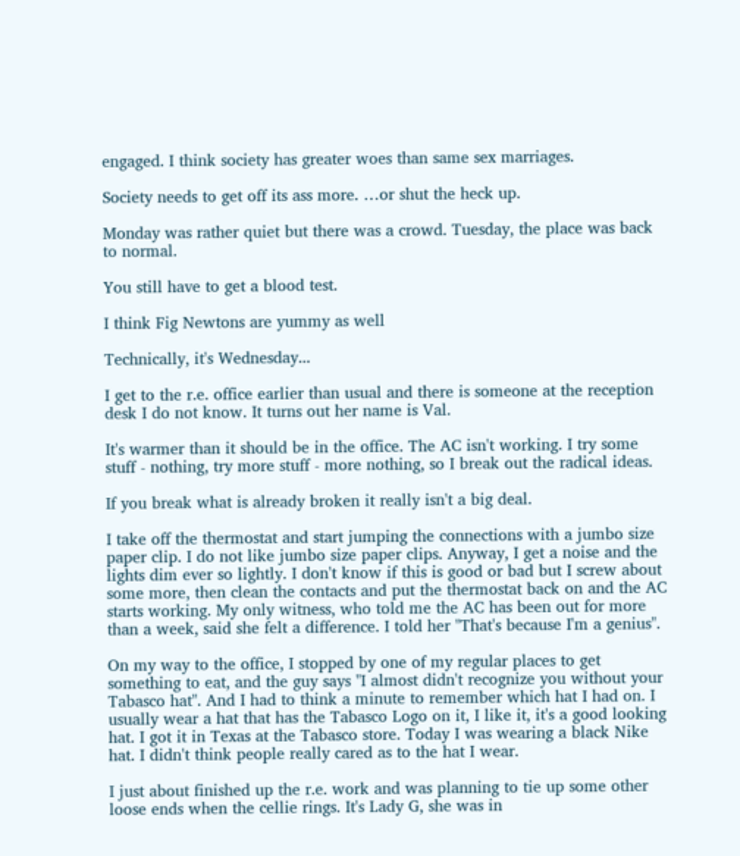engaged. I think society has greater woes than same sex marriages.

Society needs to get off its ass more. …or shut the heck up.

Monday was rather quiet but there was a crowd. Tuesday, the place was back to normal.

You still have to get a blood test.

I think Fig Newtons are yummy as well

Technically, it's Wednesday...

I get to the r.e. office earlier than usual and there is someone at the reception desk I do not know. It turns out her name is Val.

It's warmer than it should be in the office. The AC isn't working. I try some stuff - nothing, try more stuff - more nothing, so I break out the radical ideas.

If you break what is already broken it really isn't a big deal.

I take off the thermostat and start jumping the connections with a jumbo size paper clip. I do not like jumbo size paper clips. Anyway, I get a noise and the lights dim ever so lightly. I don't know if this is good or bad but I screw about some more, then clean the contacts and put the thermostat back on and the AC starts working. My only witness, who told me the AC has been out for more than a week, said she felt a difference. I told her "That's because I'm a genius".

On my way to the office, I stopped by one of my regular places to get something to eat, and the guy says "I almost didn't recognize you without your Tabasco hat". And I had to think a minute to remember which hat I had on. I usually wear a hat that has the Tabasco Logo on it, I like it, it's a good looking hat. I got it in Texas at the Tabasco store. Today I was wearing a black Nike hat. I didn't think people really cared as to the hat I wear.

I just about finished up the r.e. work and was planning to tie up some other loose ends when the cellie rings. It's Lady G, she was in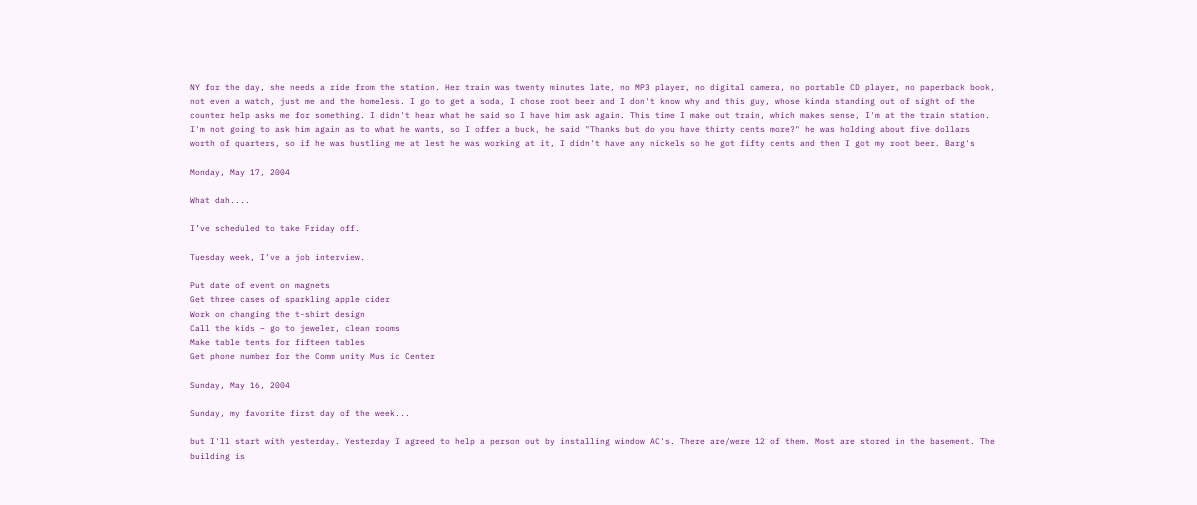NY for the day, she needs a ride from the station. Her train was twenty minutes late, no MP3 player, no digital camera, no portable CD player, no paperback book, not even a watch, just me and the homeless. I go to get a soda, I chose root beer and I don't know why and this guy, whose kinda standing out of sight of the counter help asks me for something. I didn't hear what he said so I have him ask again. This time I make out train, which makes sense, I'm at the train station. I'm not going to ask him again as to what he wants, so I offer a buck, he said "Thanks but do you have thirty cents more?" he was holding about five dollars worth of quarters, so if he was hustling me at lest he was working at it, I didn't have any nickels so he got fifty cents and then I got my root beer. Barg's

Monday, May 17, 2004

What dah....

I’ve scheduled to take Friday off.

Tuesday week, I’ve a job interview.

Put date of event on magnets
Get three cases of sparkling apple cider
Work on changing the t-shirt design
Call the kids – go to jeweler, clean rooms
Make table tents for fifteen tables
Get phone number for the Comm unity Mus ic Center

Sunday, May 16, 2004

Sunday, my favorite first day of the week...

but I'll start with yesterday. Yesterday I agreed to help a person out by installing window AC's. There are/were 12 of them. Most are stored in the basement. The building is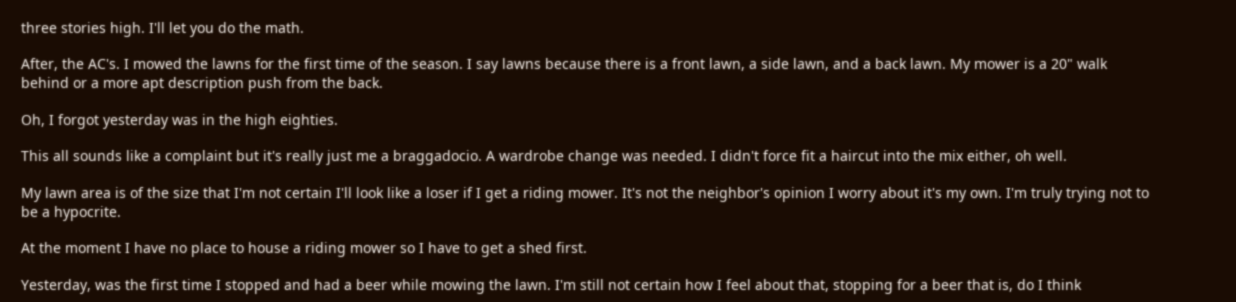three stories high. I'll let you do the math.

After, the AC's. I mowed the lawns for the first time of the season. I say lawns because there is a front lawn, a side lawn, and a back lawn. My mower is a 20" walk behind or a more apt description push from the back.

Oh, I forgot yesterday was in the high eighties.

This all sounds like a complaint but it's really just me a braggadocio. A wardrobe change was needed. I didn't force fit a haircut into the mix either, oh well.

My lawn area is of the size that I'm not certain I'll look like a loser if I get a riding mower. It's not the neighbor's opinion I worry about it's my own. I'm truly trying not to be a hypocrite.

At the moment I have no place to house a riding mower so I have to get a shed first.

Yesterday, was the first time I stopped and had a beer while mowing the lawn. I'm still not certain how I feel about that, stopping for a beer that is, do I think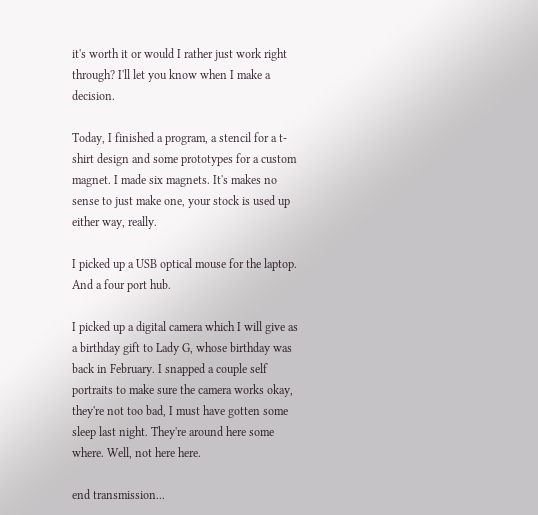it's worth it or would I rather just work right through? I'll let you know when I make a decision.

Today, I finished a program, a stencil for a t-shirt design and some prototypes for a custom magnet. I made six magnets. It's makes no sense to just make one, your stock is used up either way, really.

I picked up a USB optical mouse for the laptop. And a four port hub.

I picked up a digital camera which I will give as a birthday gift to Lady G, whose birthday was back in February. I snapped a couple self portraits to make sure the camera works okay, they're not too bad, I must have gotten some sleep last night. They're around here some where. Well, not here here.

end transmission...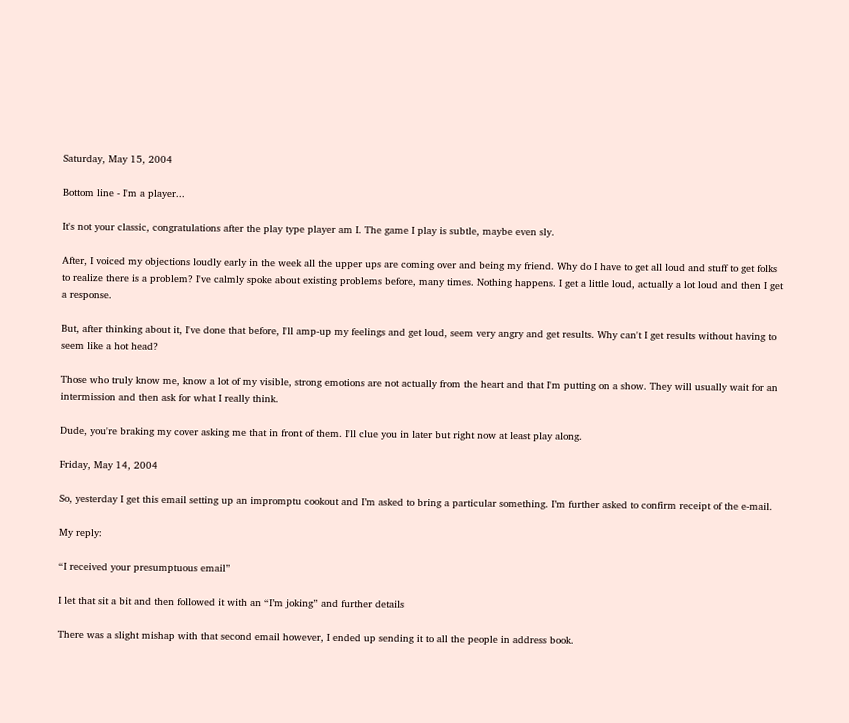Saturday, May 15, 2004

Bottom line - I'm a player...

It's not your classic, congratulations after the play type player am I. The game I play is subtle, maybe even sly.

After, I voiced my objections loudly early in the week all the upper ups are coming over and being my friend. Why do I have to get all loud and stuff to get folks to realize there is a problem? I've calmly spoke about existing problems before, many times. Nothing happens. I get a little loud, actually a lot loud and then I get a response.

But, after thinking about it, I've done that before, I'll amp-up my feelings and get loud, seem very angry and get results. Why can't I get results without having to seem like a hot head?

Those who truly know me, know a lot of my visible, strong emotions are not actually from the heart and that I'm putting on a show. They will usually wait for an intermission and then ask for what I really think.

Dude, you're braking my cover asking me that in front of them. I'll clue you in later but right now at least play along.

Friday, May 14, 2004

So, yesterday I get this email setting up an impromptu cookout and I’m asked to bring a particular something. I’m further asked to confirm receipt of the e-mail.

My reply:

“I received your presumptuous email”

I let that sit a bit and then followed it with an “I’m joking” and further details

There was a slight mishap with that second email however, I ended up sending it to all the people in address book.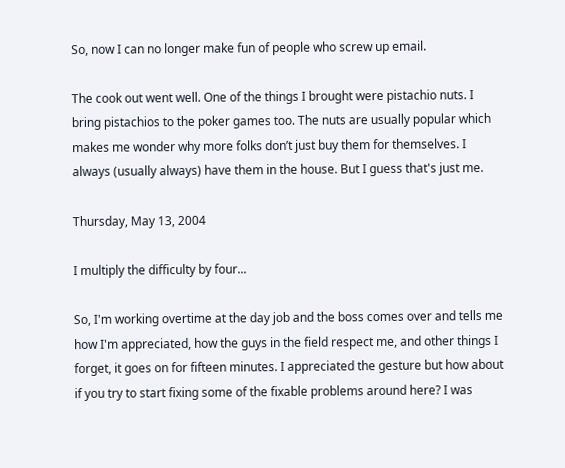So, now I can no longer make fun of people who screw up email.

The cook out went well. One of the things I brought were pistachio nuts. I bring pistachios to the poker games too. The nuts are usually popular which makes me wonder why more folks don’t just buy them for themselves. I always (usually always) have them in the house. But I guess that's just me.

Thursday, May 13, 2004

I multiply the difficulty by four...

So, I'm working overtime at the day job and the boss comes over and tells me how I'm appreciated, how the guys in the field respect me, and other things I forget, it goes on for fifteen minutes. I appreciated the gesture but how about if you try to start fixing some of the fixable problems around here? I was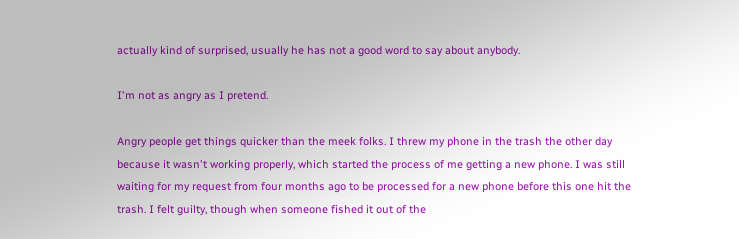actually kind of surprised, usually he has not a good word to say about anybody.

I'm not as angry as I pretend.

Angry people get things quicker than the meek folks. I threw my phone in the trash the other day because it wasn't working properly, which started the process of me getting a new phone. I was still waiting for my request from four months ago to be processed for a new phone before this one hit the trash. I felt guilty, though when someone fished it out of the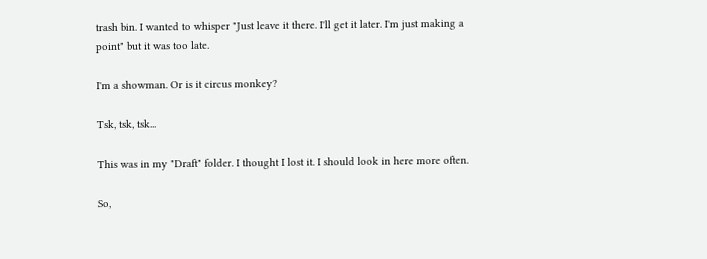trash bin. I wanted to whisper "Just leave it there. I'll get it later. I'm just making a point" but it was too late.

I'm a showman. Or is it circus monkey?

Tsk, tsk, tsk...

This was in my "Draft" folder. I thought I lost it. I should look in here more often.

So,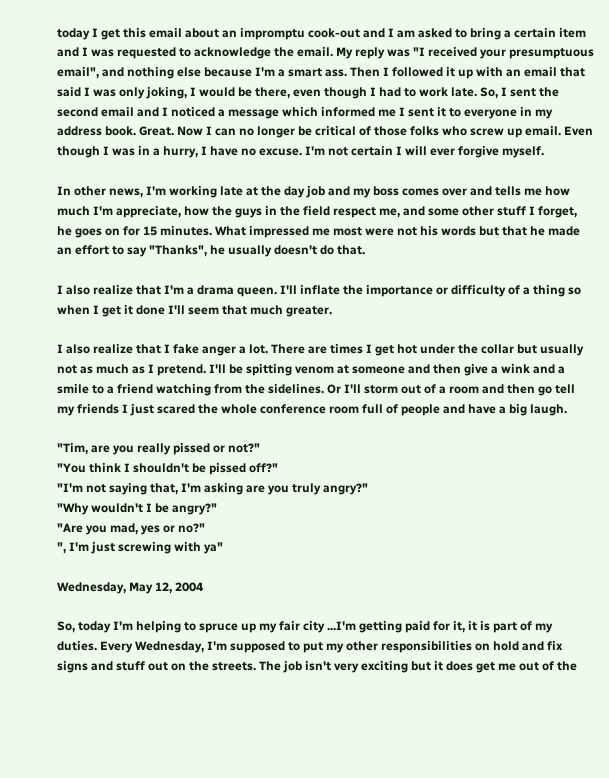today I get this email about an impromptu cook-out and I am asked to bring a certain item and I was requested to acknowledge the email. My reply was "I received your presumptuous email", and nothing else because I'm a smart ass. Then I followed it up with an email that said I was only joking, I would be there, even though I had to work late. So, I sent the second email and I noticed a message which informed me I sent it to everyone in my address book. Great. Now I can no longer be critical of those folks who screw up email. Even though I was in a hurry, I have no excuse. I'm not certain I will ever forgive myself.

In other news, I'm working late at the day job and my boss comes over and tells me how much I'm appreciate, how the guys in the field respect me, and some other stuff I forget, he goes on for 15 minutes. What impressed me most were not his words but that he made an effort to say "Thanks", he usually doesn't do that.

I also realize that I'm a drama queen. I'll inflate the importance or difficulty of a thing so when I get it done I'll seem that much greater.

I also realize that I fake anger a lot. There are times I get hot under the collar but usually not as much as I pretend. I'll be spitting venom at someone and then give a wink and a smile to a friend watching from the sidelines. Or I'll storm out of a room and then go tell my friends I just scared the whole conference room full of people and have a big laugh.

"Tim, are you really pissed or not?"
"You think I shouldn't be pissed off?"
"I'm not saying that, I'm asking are you truly angry?"
"Why wouldn't I be angry?"
"Are you mad, yes or no?"
", I'm just screwing with ya"

Wednesday, May 12, 2004

So, today I'm helping to spruce up my fair city ...I'm getting paid for it, it is part of my duties. Every Wednesday, I'm supposed to put my other responsibilities on hold and fix signs and stuff out on the streets. The job isn't very exciting but it does get me out of the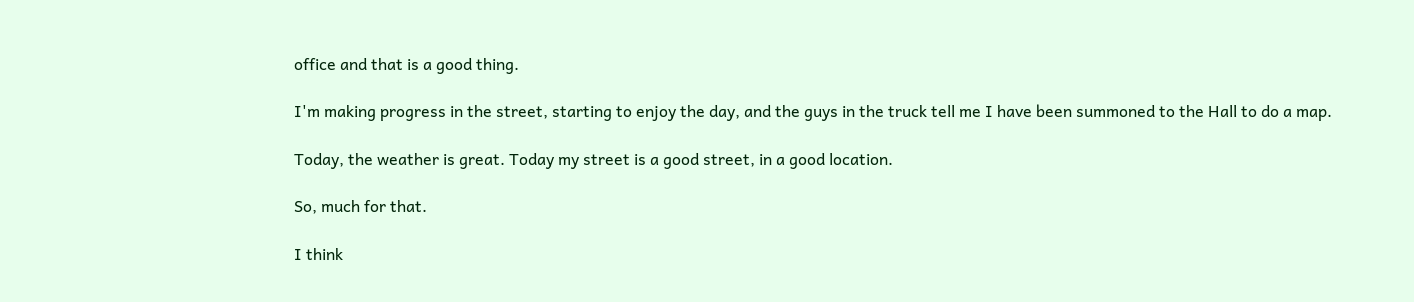office and that is a good thing.

I'm making progress in the street, starting to enjoy the day, and the guys in the truck tell me I have been summoned to the Hall to do a map.

Today, the weather is great. Today my street is a good street, in a good location.

So, much for that.

I think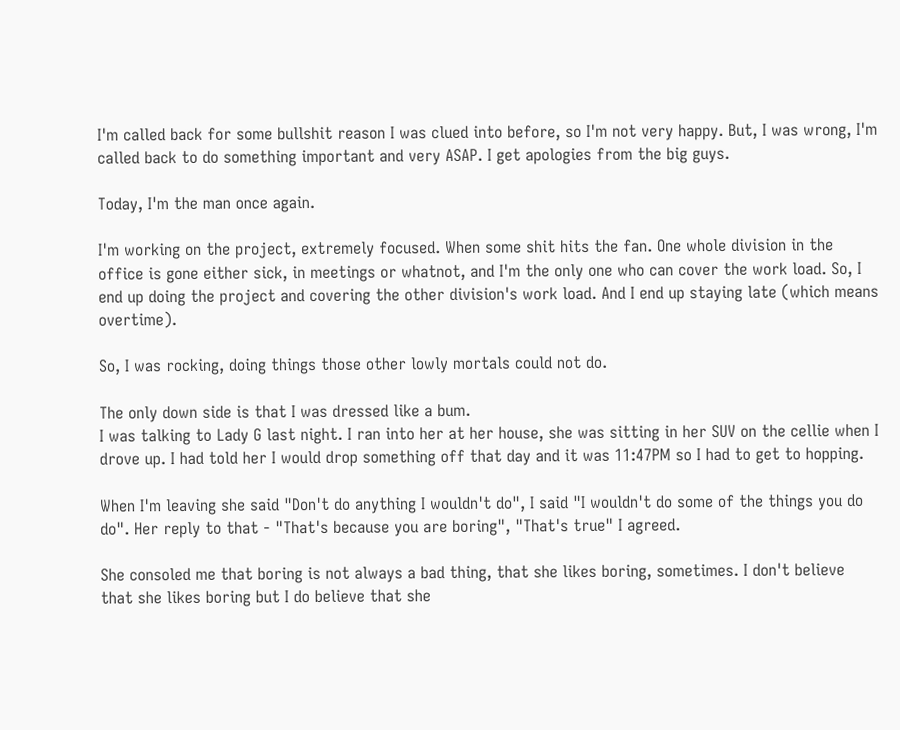I'm called back for some bullshit reason I was clued into before, so I'm not very happy. But, I was wrong, I'm called back to do something important and very ASAP. I get apologies from the big guys.

Today, I'm the man once again.

I'm working on the project, extremely focused. When some shit hits the fan. One whole division in the office is gone either sick, in meetings or whatnot, and I'm the only one who can cover the work load. So, I end up doing the project and covering the other division's work load. And I end up staying late (which means overtime).

So, I was rocking, doing things those other lowly mortals could not do.

The only down side is that I was dressed like a bum.
I was talking to Lady G last night. I ran into her at her house, she was sitting in her SUV on the cellie when I drove up. I had told her I would drop something off that day and it was 11:47PM so I had to get to hopping.

When I'm leaving she said "Don't do anything I wouldn't do", I said "I wouldn't do some of the things you do do". Her reply to that - "That's because you are boring", "That's true" I agreed.

She consoled me that boring is not always a bad thing, that she likes boring, sometimes. I don't believe that she likes boring but I do believe that she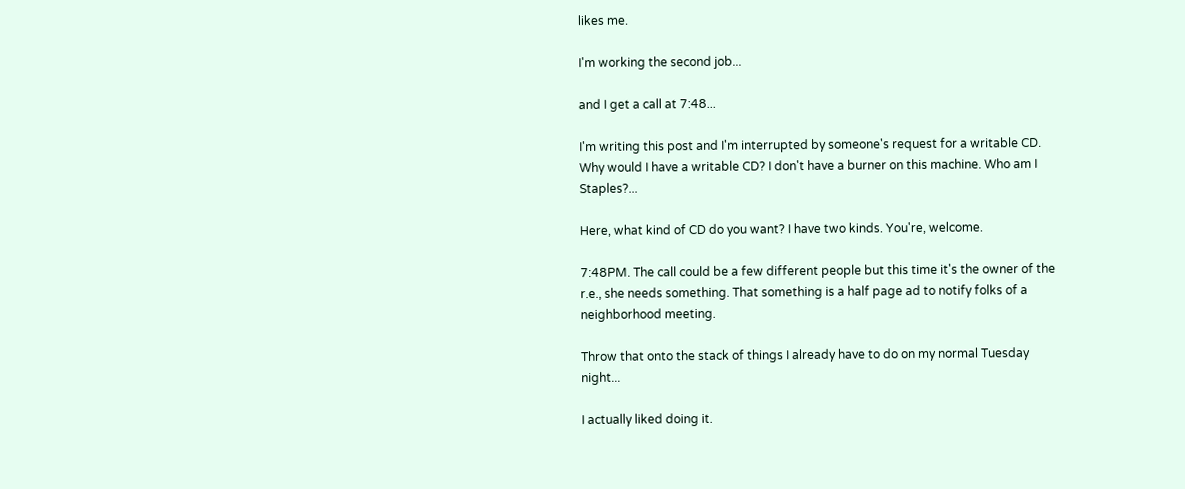likes me.

I'm working the second job...

and I get a call at 7:48...

I'm writing this post and I'm interrupted by someone's request for a writable CD. Why would I have a writable CD? I don't have a burner on this machine. Who am I Staples?...

Here, what kind of CD do you want? I have two kinds. You're, welcome.

7:48PM. The call could be a few different people but this time it's the owner of the r.e., she needs something. That something is a half page ad to notify folks of a neighborhood meeting.

Throw that onto the stack of things I already have to do on my normal Tuesday night...

I actually liked doing it.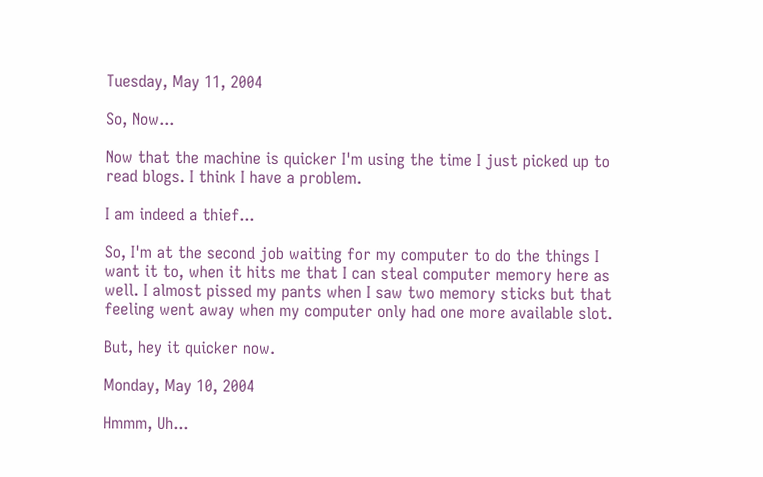Tuesday, May 11, 2004

So, Now...

Now that the machine is quicker I'm using the time I just picked up to read blogs. I think I have a problem.

I am indeed a thief...

So, I'm at the second job waiting for my computer to do the things I want it to, when it hits me that I can steal computer memory here as well. I almost pissed my pants when I saw two memory sticks but that feeling went away when my computer only had one more available slot.

But, hey it quicker now.

Monday, May 10, 2004

Hmmm, Uh...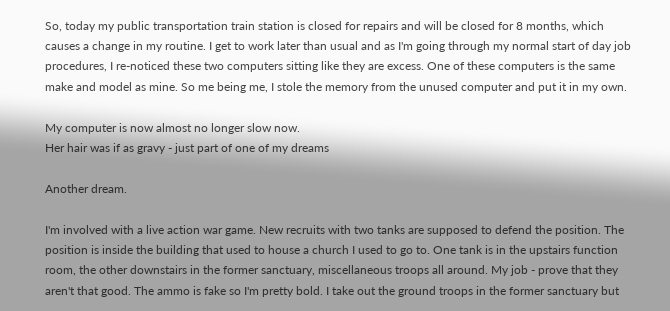So, today my public transportation train station is closed for repairs and will be closed for 8 months, which causes a change in my routine. I get to work later than usual and as I'm going through my normal start of day job procedures, I re-noticed these two computers sitting like they are excess. One of these computers is the same make and model as mine. So me being me, I stole the memory from the unused computer and put it in my own.

My computer is now almost no longer slow now.
Her hair was if as gravy - just part of one of my dreams

Another dream.

I'm involved with a live action war game. New recruits with two tanks are supposed to defend the position. The position is inside the building that used to house a church I used to go to. One tank is in the upstairs function room, the other downstairs in the former sanctuary, miscellaneous troops all around. My job - prove that they aren't that good. The ammo is fake so I'm pretty bold. I take out the ground troops in the former sanctuary but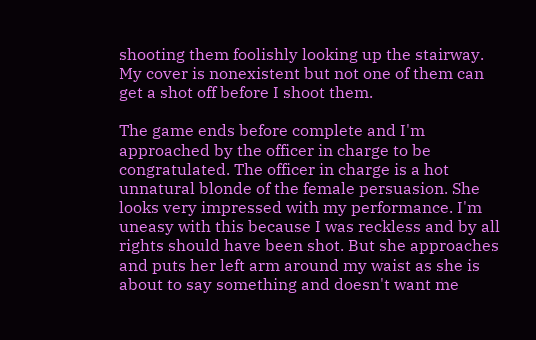shooting them foolishly looking up the stairway. My cover is nonexistent but not one of them can get a shot off before I shoot them.

The game ends before complete and I'm approached by the officer in charge to be congratulated. The officer in charge is a hot unnatural blonde of the female persuasion. She looks very impressed with my performance. I'm uneasy with this because I was reckless and by all rights should have been shot. But she approaches and puts her left arm around my waist as she is about to say something and doesn't want me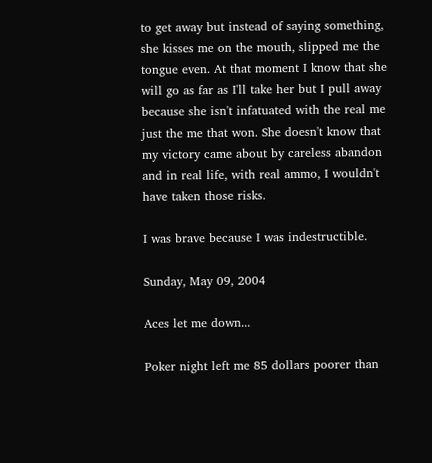to get away but instead of saying something, she kisses me on the mouth, slipped me the tongue even. At that moment I know that she will go as far as I'll take her but I pull away because she isn't infatuated with the real me just the me that won. She doesn't know that my victory came about by careless abandon and in real life, with real ammo, I wouldn't have taken those risks.

I was brave because I was indestructible.

Sunday, May 09, 2004

Aces let me down...

Poker night left me 85 dollars poorer than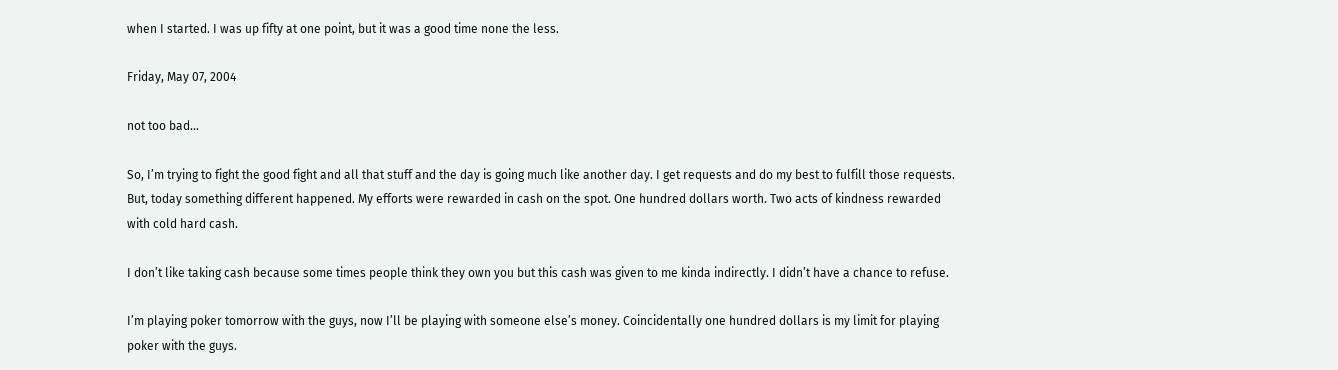when I started. I was up fifty at one point, but it was a good time none the less.

Friday, May 07, 2004

not too bad...

So, I’m trying to fight the good fight and all that stuff and the day is going much like another day. I get requests and do my best to fulfill those requests. But, today something different happened. My efforts were rewarded in cash on the spot. One hundred dollars worth. Two acts of kindness rewarded with cold hard cash.

I don’t like taking cash because some times people think they own you but this cash was given to me kinda indirectly. I didn’t have a chance to refuse.

I’m playing poker tomorrow with the guys, now I’ll be playing with someone else’s money. Coincidentally one hundred dollars is my limit for playing poker with the guys.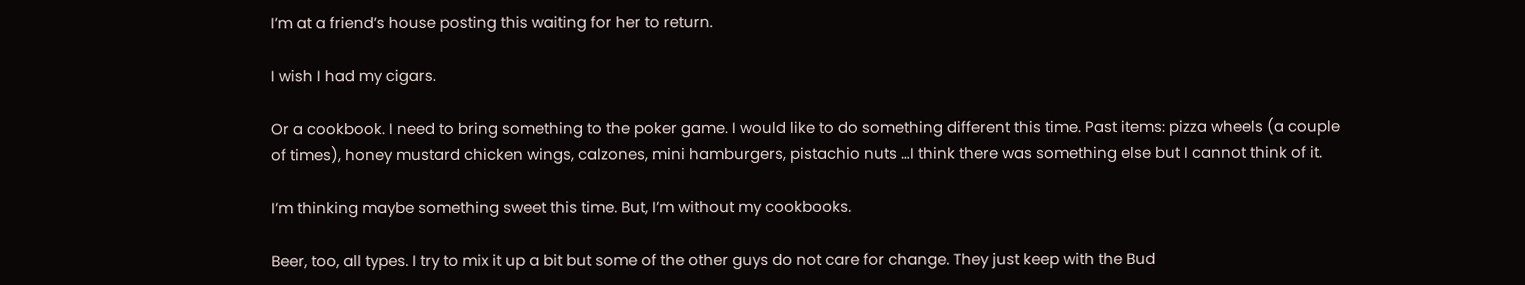I’m at a friend’s house posting this waiting for her to return.

I wish I had my cigars.

Or a cookbook. I need to bring something to the poker game. I would like to do something different this time. Past items: pizza wheels (a couple of times), honey mustard chicken wings, calzones, mini hamburgers, pistachio nuts …I think there was something else but I cannot think of it.

I’m thinking maybe something sweet this time. But, I’m without my cookbooks.

Beer, too, all types. I try to mix it up a bit but some of the other guys do not care for change. They just keep with the Bud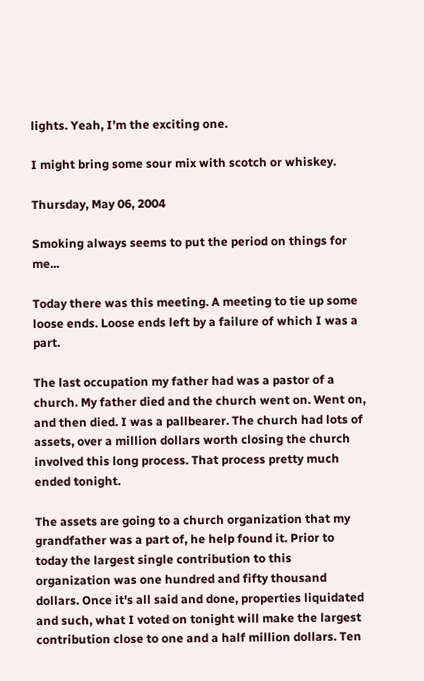lights. Yeah, I’m the exciting one.

I might bring some sour mix with scotch or whiskey.

Thursday, May 06, 2004

Smoking always seems to put the period on things for me...

Today there was this meeting. A meeting to tie up some loose ends. Loose ends left by a failure of which I was a part.

The last occupation my father had was a pastor of a church. My father died and the church went on. Went on, and then died. I was a pallbearer. The church had lots of assets, over a million dollars worth closing the church involved this long process. That process pretty much ended tonight.

The assets are going to a church organization that my grandfather was a part of, he help found it. Prior to today the largest single contribution to this organization was one hundred and fifty thousand dollars. Once it's all said and done, properties liquidated and such, what I voted on tonight will make the largest contribution close to one and a half million dollars. Ten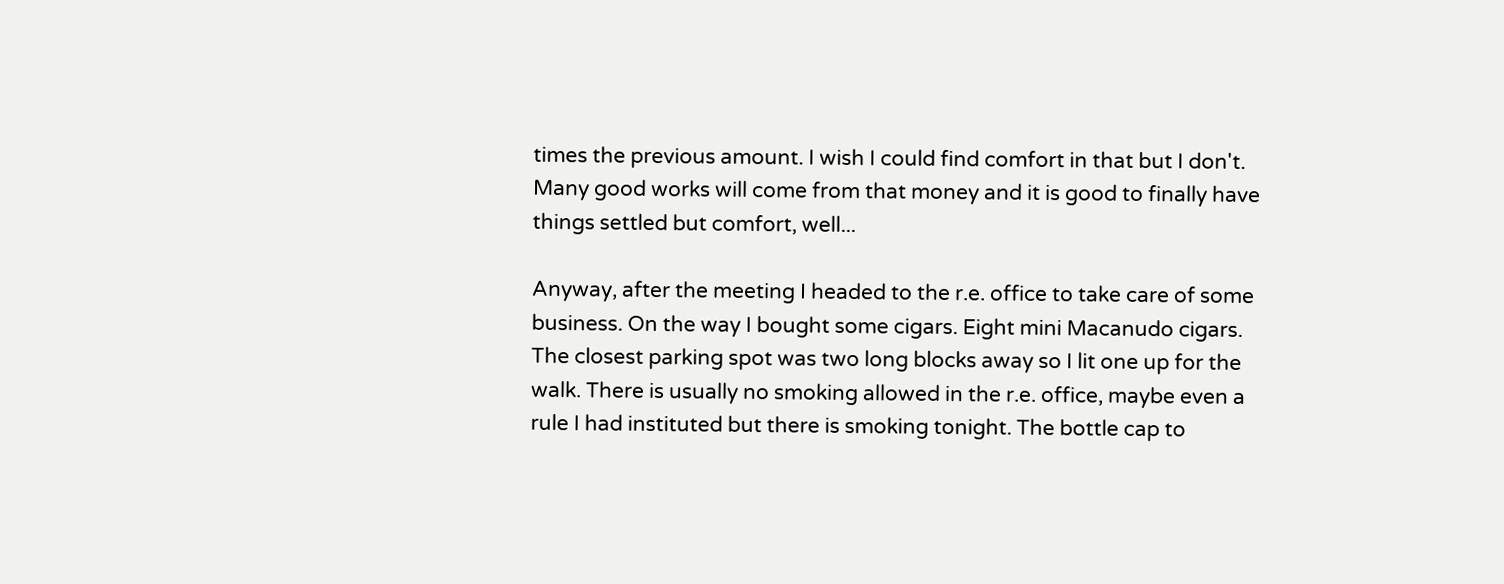times the previous amount. I wish I could find comfort in that but I don't. Many good works will come from that money and it is good to finally have things settled but comfort, well...

Anyway, after the meeting I headed to the r.e. office to take care of some business. On the way I bought some cigars. Eight mini Macanudo cigars. The closest parking spot was two long blocks away so I lit one up for the walk. There is usually no smoking allowed in the r.e. office, maybe even a rule I had instituted but there is smoking tonight. The bottle cap to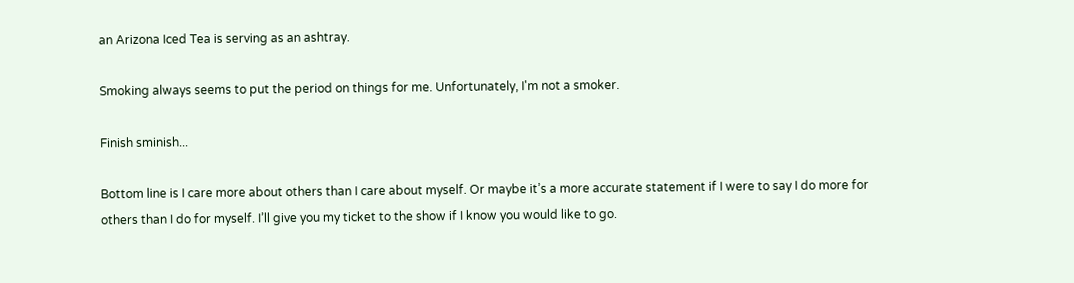an Arizona Iced Tea is serving as an ashtray.

Smoking always seems to put the period on things for me. Unfortunately, I'm not a smoker.

Finish sminish...

Bottom line is I care more about others than I care about myself. Or maybe it’s a more accurate statement if I were to say I do more for others than I do for myself. I’ll give you my ticket to the show if I know you would like to go.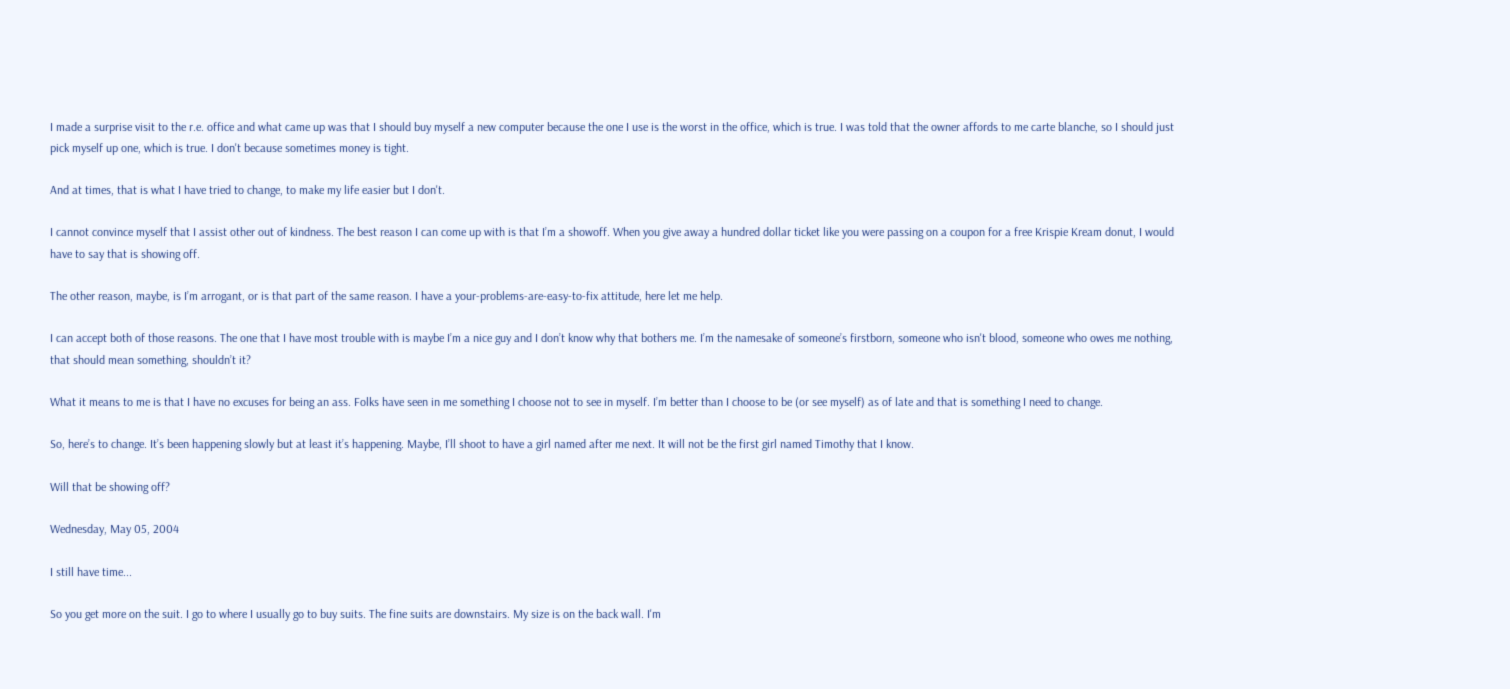I made a surprise visit to the r.e. office and what came up was that I should buy myself a new computer because the one I use is the worst in the office, which is true. I was told that the owner affords to me carte blanche, so I should just pick myself up one, which is true. I don't because sometimes money is tight.

And at times, that is what I have tried to change, to make my life easier but I don't.

I cannot convince myself that I assist other out of kindness. The best reason I can come up with is that I’m a showoff. When you give away a hundred dollar ticket like you were passing on a coupon for a free Krispie Kream donut, I would have to say that is showing off.

The other reason, maybe, is I’m arrogant, or is that part of the same reason. I have a your-problems-are-easy-to-fix attitude, here let me help.

I can accept both of those reasons. The one that I have most trouble with is maybe I’m a nice guy and I don’t know why that bothers me. I’m the namesake of someone’s firstborn, someone who isn't blood, someone who owes me nothing, that should mean something, shouldn’t it?

What it means to me is that I have no excuses for being an ass. Folks have seen in me something I choose not to see in myself. I’m better than I choose to be (or see myself) as of late and that is something I need to change.

So, here’s to change. It’s been happening slowly but at least it’s happening. Maybe, I’ll shoot to have a girl named after me next. It will not be the first girl named Timothy that I know.

Will that be showing off?

Wednesday, May 05, 2004

I still have time...

So you get more on the suit. I go to where I usually go to buy suits. The fine suits are downstairs. My size is on the back wall. I'm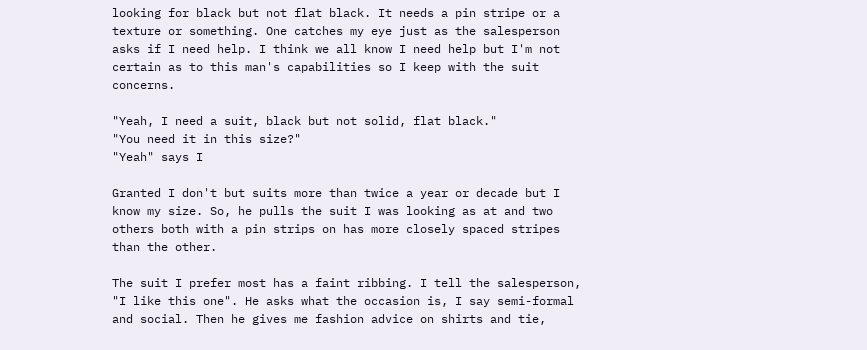looking for black but not flat black. It needs a pin stripe or a texture or something. One catches my eye just as the salesperson asks if I need help. I think we all know I need help but I'm not certain as to this man's capabilities so I keep with the suit concerns.

"Yeah, I need a suit, black but not solid, flat black."
"You need it in this size?"
"Yeah" says I

Granted I don't but suits more than twice a year or decade but I know my size. So, he pulls the suit I was looking as at and two others both with a pin strips on has more closely spaced stripes than the other.

The suit I prefer most has a faint ribbing. I tell the salesperson, "I like this one". He asks what the occasion is, I say semi-formal and social. Then he gives me fashion advice on shirts and tie,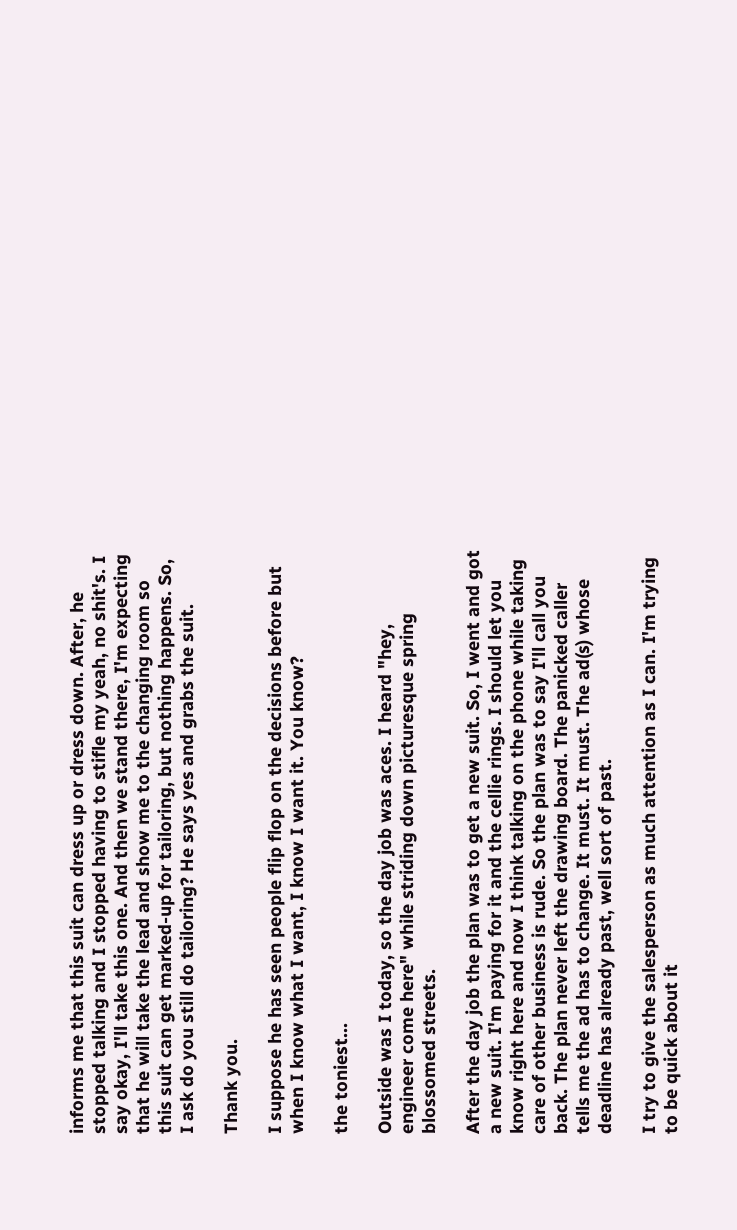informs me that this suit can dress up or dress down. After, he stopped talking and I stopped having to stifle my yeah, no shit's. I say okay, I'll take this one. And then we stand there, I'm expecting that he will take the lead and show me to the changing room so this suit can get marked-up for tailoring, but nothing happens. So, I ask do you still do tailoring? He says yes and grabs the suit.

Thank you.

I suppose he has seen people flip flop on the decisions before but when I know what I want, I know I want it. You know?

the toniest...

Outside was I today, so the day job was aces. I heard "hey, engineer come here" while striding down picturesque spring blossomed streets.

After the day job the plan was to get a new suit. So, I went and got a new suit. I'm paying for it and the cellie rings. I should let you know right here and now I think talking on the phone while taking care of other business is rude. So the plan was to say I'll call you back. The plan never left the drawing board. The panicked caller tells me the ad has to change. It must. It must. The ad(s) whose deadline has already past, well sort of past.

I try to give the salesperson as much attention as I can. I'm trying to be quick about it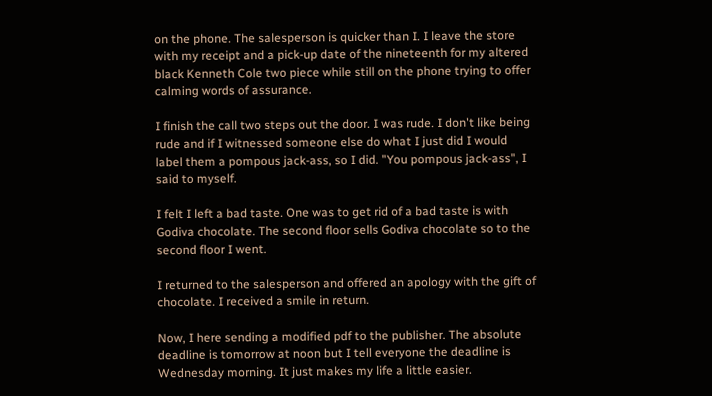on the phone. The salesperson is quicker than I. I leave the store with my receipt and a pick-up date of the nineteenth for my altered black Kenneth Cole two piece while still on the phone trying to offer calming words of assurance.

I finish the call two steps out the door. I was rude. I don't like being rude and if I witnessed someone else do what I just did I would label them a pompous jack-ass, so I did. "You pompous jack-ass", I said to myself.

I felt I left a bad taste. One was to get rid of a bad taste is with Godiva chocolate. The second floor sells Godiva chocolate so to the second floor I went.

I returned to the salesperson and offered an apology with the gift of chocolate. I received a smile in return.

Now, I here sending a modified pdf to the publisher. The absolute deadline is tomorrow at noon but I tell everyone the deadline is Wednesday morning. It just makes my life a little easier.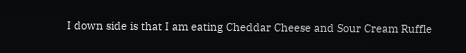I down side is that I am eating Cheddar Cheese and Sour Cream Ruffle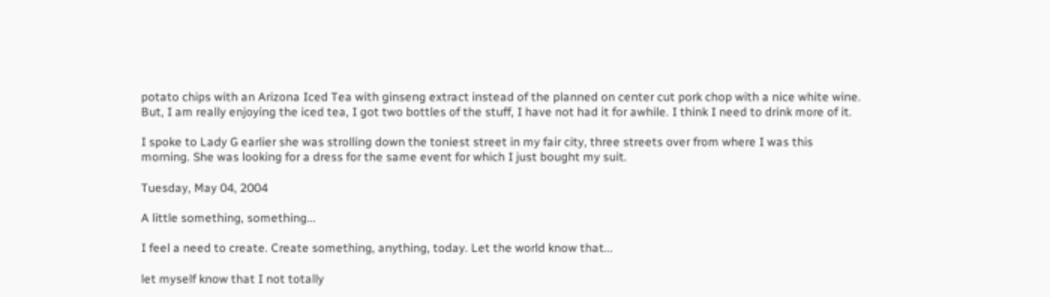potato chips with an Arizona Iced Tea with ginseng extract instead of the planned on center cut pork chop with a nice white wine. But, I am really enjoying the iced tea, I got two bottles of the stuff, I have not had it for awhile. I think I need to drink more of it.

I spoke to Lady G earlier she was strolling down the toniest street in my fair city, three streets over from where I was this morning. She was looking for a dress for the same event for which I just bought my suit.

Tuesday, May 04, 2004

A little something, something...

I feel a need to create. Create something, anything, today. Let the world know that...

let myself know that I not totally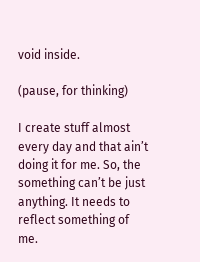void inside.

(pause, for thinking)

I create stuff almost every day and that ain’t doing it for me. So, the something can’t be just anything. It needs to reflect something of me.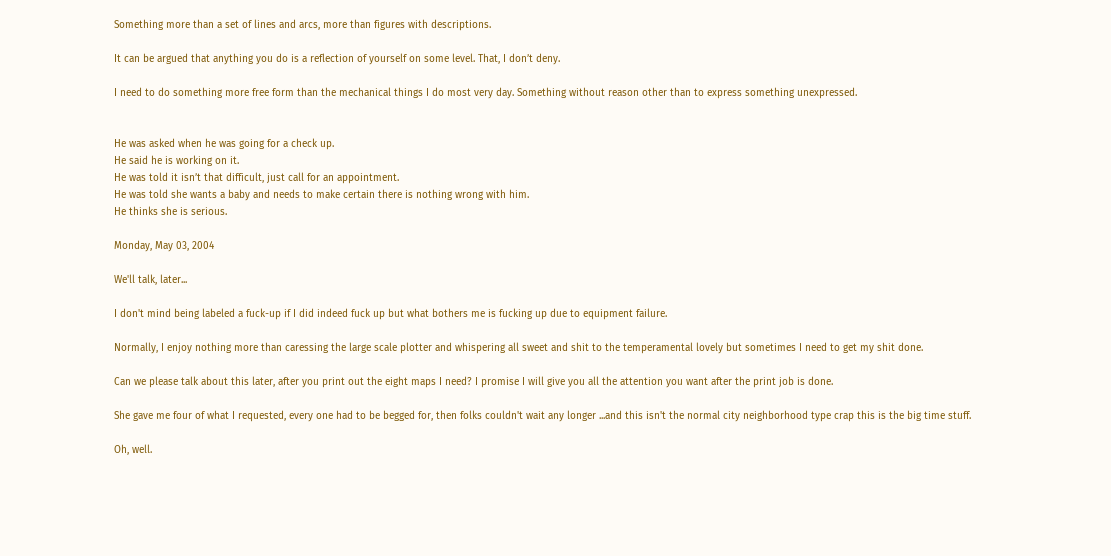Something more than a set of lines and arcs, more than figures with descriptions.

It can be argued that anything you do is a reflection of yourself on some level. That, I don’t deny.

I need to do something more free form than the mechanical things I do most very day. Something without reason other than to express something unexpressed.


He was asked when he was going for a check up.
He said he is working on it.
He was told it isn’t that difficult, just call for an appointment.
He was told she wants a baby and needs to make certain there is nothing wrong with him.
He thinks she is serious.

Monday, May 03, 2004

We'll talk, later...

I don't mind being labeled a fuck-up if I did indeed fuck up but what bothers me is fucking up due to equipment failure.

Normally, I enjoy nothing more than caressing the large scale plotter and whispering all sweet and shit to the temperamental lovely but sometimes I need to get my shit done.

Can we please talk about this later, after you print out the eight maps I need? I promise I will give you all the attention you want after the print job is done.

She gave me four of what I requested, every one had to be begged for, then folks couldn't wait any longer ...and this isn't the normal city neighborhood type crap this is the big time stuff.

Oh, well.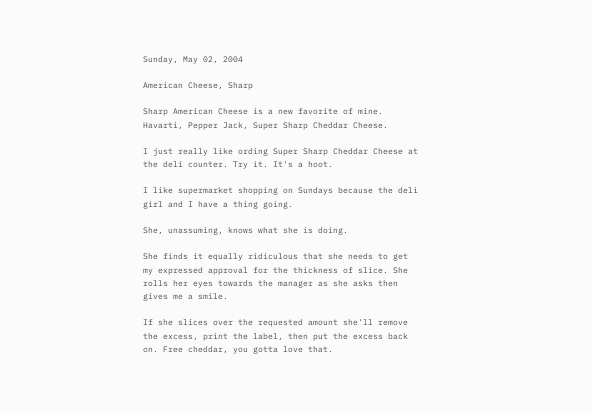Sunday, May 02, 2004

American Cheese, Sharp

Sharp American Cheese is a new favorite of mine. Havarti, Pepper Jack, Super Sharp Cheddar Cheese.

I just really like ording Super Sharp Cheddar Cheese at the deli counter. Try it. It's a hoot.

I like supermarket shopping on Sundays because the deli girl and I have a thing going.

She, unassuming, knows what she is doing.

She finds it equally ridiculous that she needs to get my expressed approval for the thickness of slice. She rolls her eyes towards the manager as she asks then gives me a smile.

If she slices over the requested amount she'll remove the excess, print the label, then put the excess back on. Free cheddar, you gotta love that.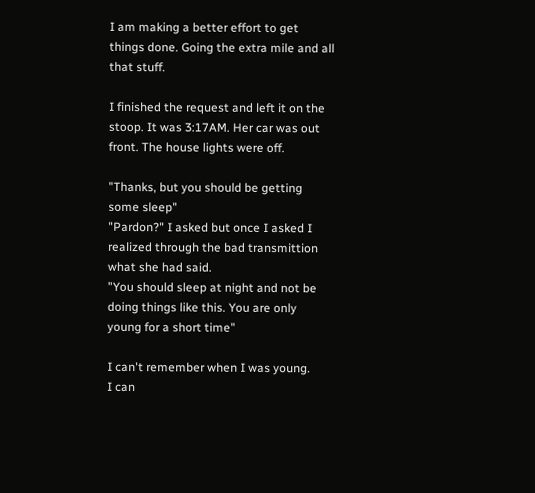I am making a better effort to get things done. Going the extra mile and all that stuff.

I finished the request and left it on the stoop. It was 3:17AM. Her car was out front. The house lights were off.

"Thanks, but you should be getting some sleep"
"Pardon?" I asked but once I asked I realized through the bad transmittion what she had said.
"You should sleep at night and not be doing things like this. You are only young for a short time"

I can't remember when I was young.
I can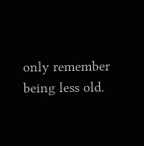only remember being less old.